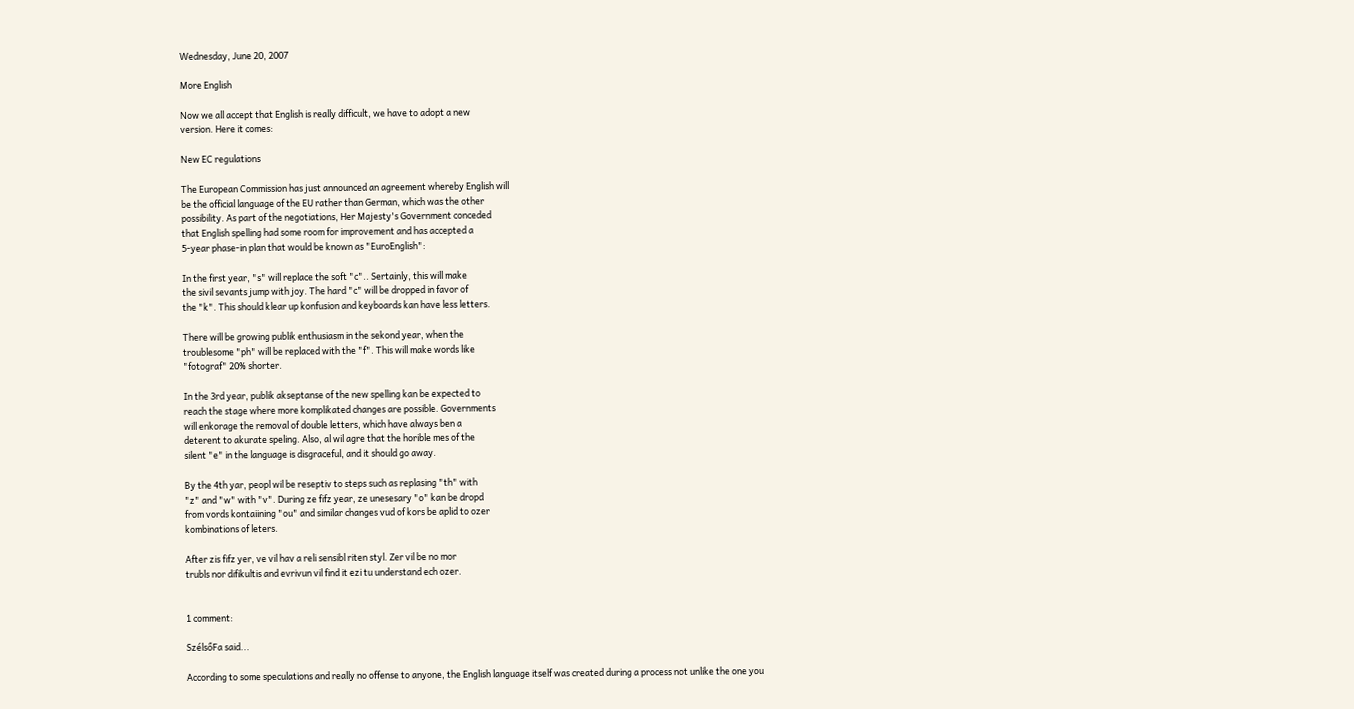Wednesday, June 20, 2007

More English

Now we all accept that English is really difficult, we have to adopt a new
version. Here it comes:

New EC regulations

The European Commission has just announced an agreement whereby English will
be the official language of the EU rather than German, which was the other
possibility. As part of the negotiations, Her Majesty's Government conceded
that English spelling had some room for improvement and has accepted a
5-year phase-in plan that would be known as "EuroEnglish":

In the first year, "s" will replace the soft "c".. Sertainly, this will make
the sivil sevants jump with joy. The hard "c" will be dropped in favor of
the "k". This should klear up konfusion and keyboards kan have less letters.

There will be growing publik enthusiasm in the sekond year, when the
troublesome "ph" will be replaced with the "f". This will make words like
"fotograf" 20% shorter.

In the 3rd year, publik akseptanse of the new spelling kan be expected to
reach the stage where more komplikated changes are possible. Governments
will enkorage the removal of double letters, which have always ben a
deterent to akurate speling. Also, al wil agre that the horible mes of the
silent "e" in the language is disgraceful, and it should go away.

By the 4th yar, peopl wil be reseptiv to steps such as replasing "th" with
"z" and "w" with "v". During ze fifz year, ze unesesary "o" kan be dropd
from vords kontaiining "ou" and similar changes vud of kors be aplid to ozer
kombinations of leters.

After zis fifz yer, ve vil hav a reli sensibl riten styl. Zer vil be no mor
trubls nor difikultis and evrivun vil find it ezi tu understand ech ozer.


1 comment:

SzélsőFa said...

According to some speculations and really no offense to anyone, the English language itself was created during a process not unlike the one you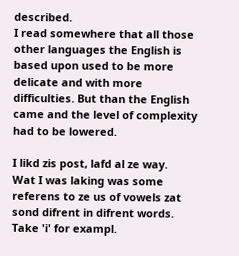described.
I read somewhere that all those other languages the English is based upon used to be more delicate and with more difficulties. But than the English came and the level of complexity had to be lowered.

I likd zis post, lafd al ze way.
Wat I was laking was some referens to ze us of vowels zat sond difrent in difrent words. Take 'i' for exampl.